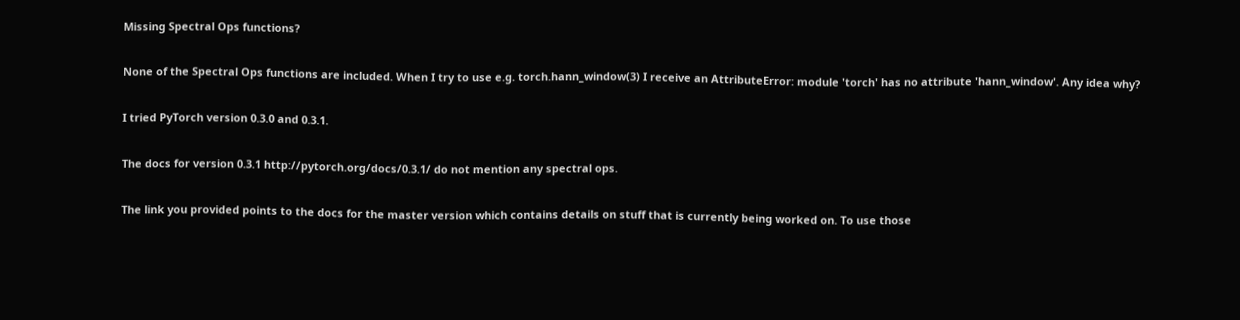Missing Spectral Ops functions?

None of the Spectral Ops functions are included. When I try to use e.g. torch.hann_window(3) I receive an AttributeError: module 'torch' has no attribute 'hann_window'. Any idea why?

I tried PyTorch version 0.3.0 and 0.3.1.

The docs for version 0.3.1 http://pytorch.org/docs/0.3.1/ do not mention any spectral ops.

The link you provided points to the docs for the master version which contains details on stuff that is currently being worked on. To use those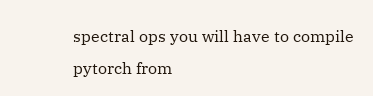spectral ops you will have to compile pytorch from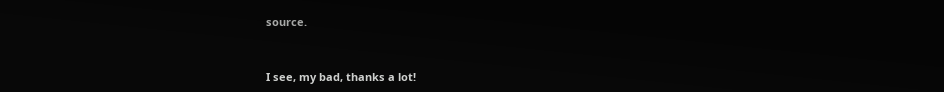source.


I see, my bad, thanks a lot!